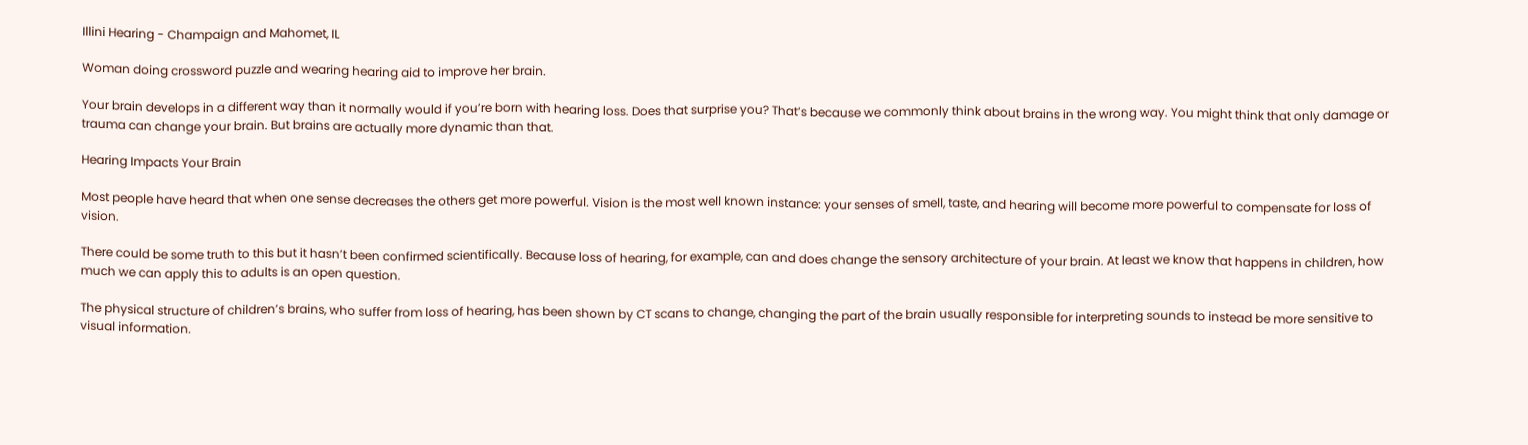Illini Hearing - Champaign and Mahomet, IL

Woman doing crossword puzzle and wearing hearing aid to improve her brain.

Your brain develops in a different way than it normally would if you’re born with hearing loss. Does that surprise you? That’s because we commonly think about brains in the wrong way. You might think that only damage or trauma can change your brain. But brains are actually more dynamic than that.

Hearing Impacts Your Brain

Most people have heard that when one sense decreases the others get more powerful. Vision is the most well known instance: your senses of smell, taste, and hearing will become more powerful to compensate for loss of vision.

There could be some truth to this but it hasn’t been confirmed scientifically. Because loss of hearing, for example, can and does change the sensory architecture of your brain. At least we know that happens in children, how much we can apply this to adults is an open question.

The physical structure of children’s brains, who suffer from loss of hearing, has been shown by CT scans to change, changing the part of the brain usually responsible for interpreting sounds to instead be more sensitive to visual information.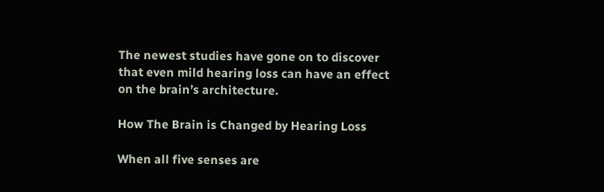The newest studies have gone on to discover that even mild hearing loss can have an effect on the brain’s architecture.

How The Brain is Changed by Hearing Loss

When all five senses are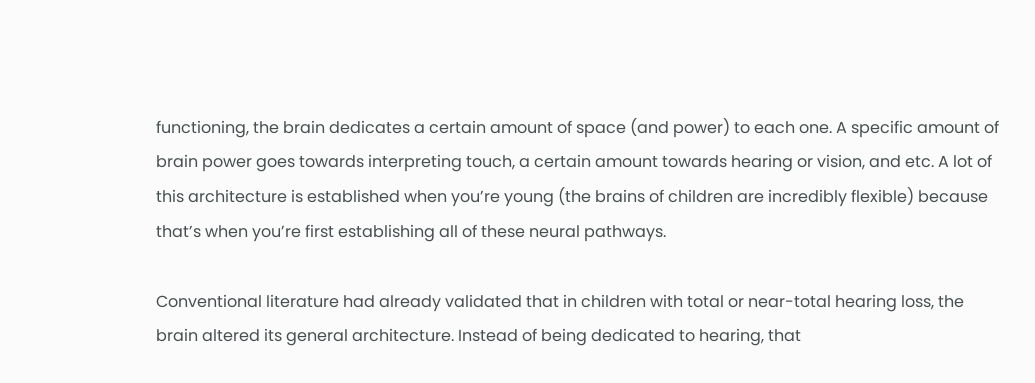functioning, the brain dedicates a certain amount of space (and power) to each one. A specific amount of brain power goes towards interpreting touch, a certain amount towards hearing or vision, and etc. A lot of this architecture is established when you’re young (the brains of children are incredibly flexible) because that’s when you’re first establishing all of these neural pathways.

Conventional literature had already validated that in children with total or near-total hearing loss, the brain altered its general architecture. Instead of being dedicated to hearing, that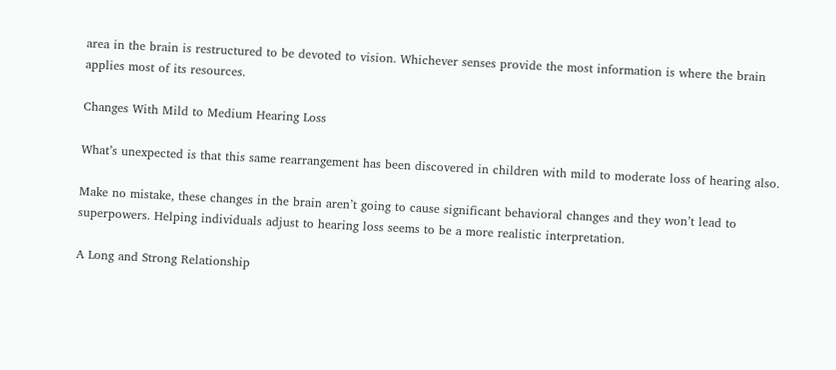area in the brain is restructured to be devoted to vision. Whichever senses provide the most information is where the brain applies most of its resources.

Changes With Mild to Medium Hearing Loss

What’s unexpected is that this same rearrangement has been discovered in children with mild to moderate loss of hearing also.

Make no mistake, these changes in the brain aren’t going to cause significant behavioral changes and they won’t lead to superpowers. Helping individuals adjust to hearing loss seems to be a more realistic interpretation.

A Long and Strong Relationship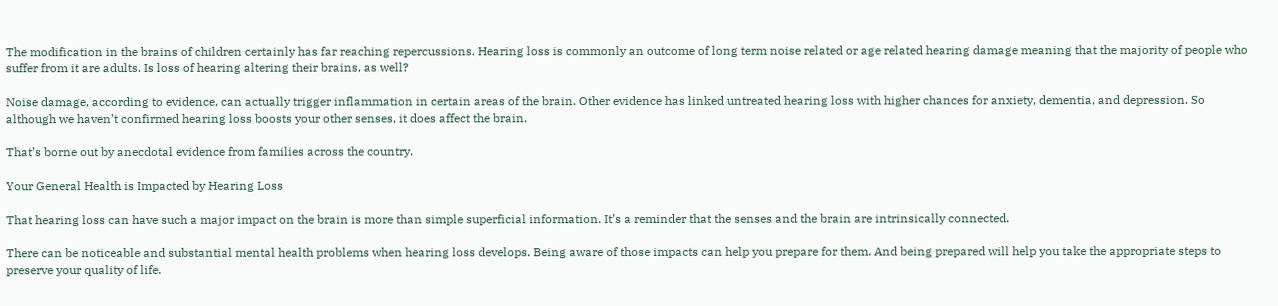The modification in the brains of children certainly has far reaching repercussions. Hearing loss is commonly an outcome of long term noise related or age related hearing damage meaning that the majority of people who suffer from it are adults. Is loss of hearing altering their brains, as well?

Noise damage, according to evidence, can actually trigger inflammation in certain areas of the brain. Other evidence has linked untreated hearing loss with higher chances for anxiety, dementia, and depression. So although we haven’t confirmed hearing loss boosts your other senses, it does affect the brain.

That’s borne out by anecdotal evidence from families across the country.

Your General Health is Impacted by Hearing Loss

That hearing loss can have such a major impact on the brain is more than simple superficial information. It’s a reminder that the senses and the brain are intrinsically connected.

There can be noticeable and substantial mental health problems when hearing loss develops. Being aware of those impacts can help you prepare for them. And being prepared will help you take the appropriate steps to preserve your quality of life.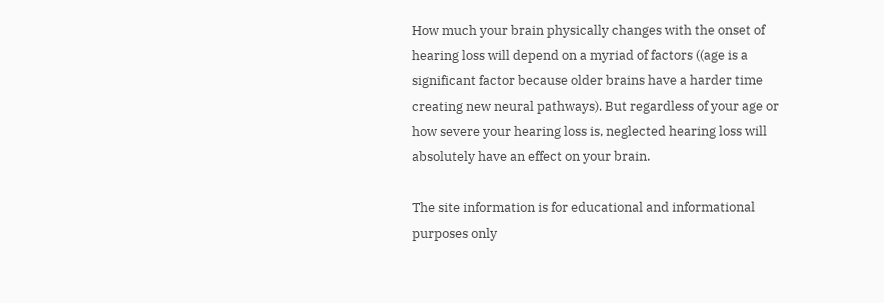How much your brain physically changes with the onset of hearing loss will depend on a myriad of factors ((age is a significant factor because older brains have a harder time creating new neural pathways). But regardless of your age or how severe your hearing loss is, neglected hearing loss will absolutely have an effect on your brain.

The site information is for educational and informational purposes only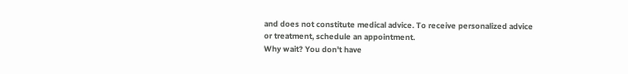and does not constitute medical advice. To receive personalized advice or treatment, schedule an appointment.
Why wait? You don't have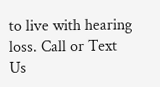to live with hearing loss. Call or Text Us